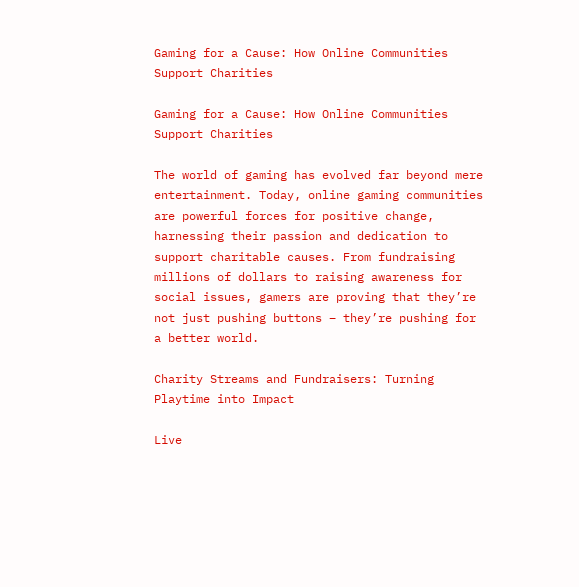Gaming for a Cause: How Online Communities Support Charities

Gaming for a Cause: How Online Communities Support Charities

The world of gaming has evolved far beyond mere entertainment. Today, online gaming communities are powerful forces for positive change, harnessing their passion and dedication to support charitable causes. From fundraising millions of dollars to raising awareness for social issues, gamers are proving that they’re not just pushing buttons – they’re pushing for a better world.

Charity Streams and Fundraisers: Turning Playtime into Impact

Live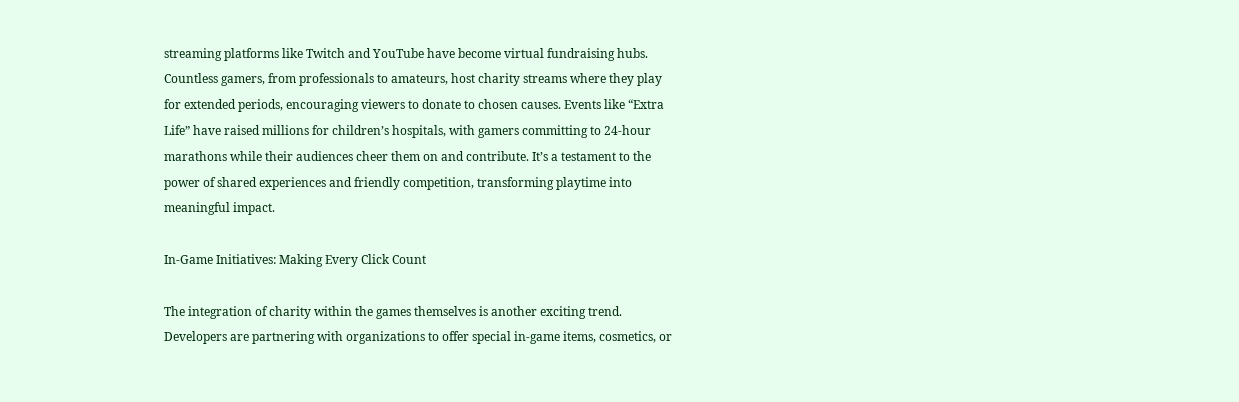streaming platforms like Twitch and YouTube have become virtual fundraising hubs. Countless gamers, from professionals to amateurs, host charity streams where they play for extended periods, encouraging viewers to donate to chosen causes. Events like “Extra Life” have raised millions for children’s hospitals, with gamers committing to 24-hour marathons while their audiences cheer them on and contribute. It’s a testament to the power of shared experiences and friendly competition, transforming playtime into meaningful impact.

In-Game Initiatives: Making Every Click Count

The integration of charity within the games themselves is another exciting trend. Developers are partnering with organizations to offer special in-game items, cosmetics, or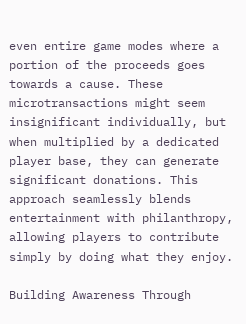even entire game modes where a portion of the proceeds goes towards a cause. These microtransactions might seem insignificant individually, but when multiplied by a dedicated player base, they can generate significant donations. This approach seamlessly blends entertainment with philanthropy, allowing players to contribute simply by doing what they enjoy.

Building Awareness Through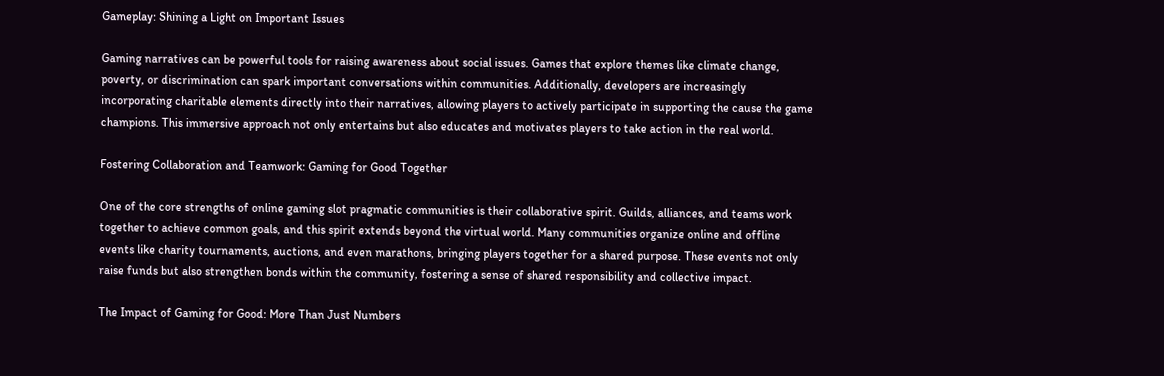Gameplay: Shining a Light on Important Issues

Gaming narratives can be powerful tools for raising awareness about social issues. Games that explore themes like climate change, poverty, or discrimination can spark important conversations within communities. Additionally, developers are increasingly incorporating charitable elements directly into their narratives, allowing players to actively participate in supporting the cause the game champions. This immersive approach not only entertains but also educates and motivates players to take action in the real world.

Fostering Collaboration and Teamwork: Gaming for Good Together

One of the core strengths of online gaming slot pragmatic communities is their collaborative spirit. Guilds, alliances, and teams work together to achieve common goals, and this spirit extends beyond the virtual world. Many communities organize online and offline events like charity tournaments, auctions, and even marathons, bringing players together for a shared purpose. These events not only raise funds but also strengthen bonds within the community, fostering a sense of shared responsibility and collective impact.

The Impact of Gaming for Good: More Than Just Numbers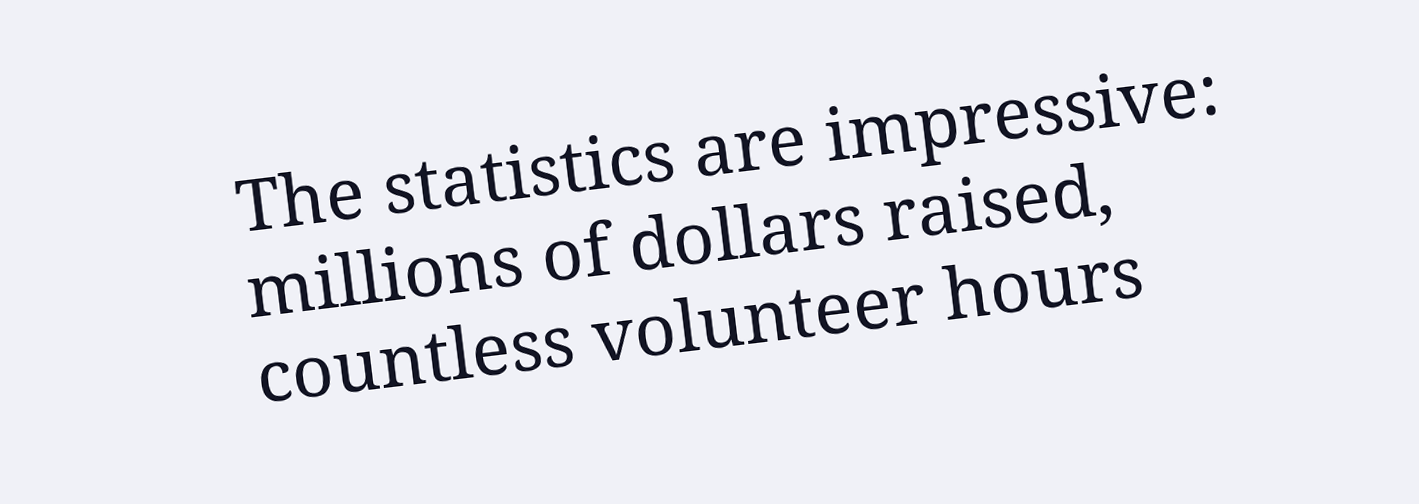The statistics are impressive: millions of dollars raised, countless volunteer hours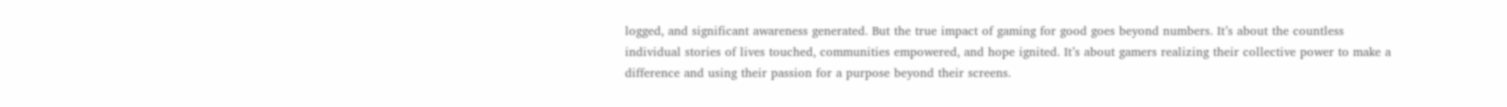logged, and significant awareness generated. But the true impact of gaming for good goes beyond numbers. It’s about the countless individual stories of lives touched, communities empowered, and hope ignited. It’s about gamers realizing their collective power to make a difference and using their passion for a purpose beyond their screens.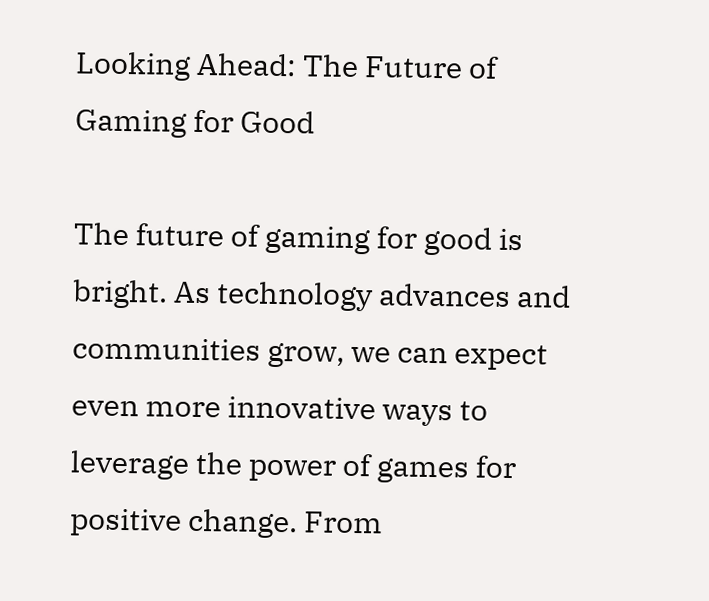Looking Ahead: The Future of Gaming for Good

The future of gaming for good is bright. As technology advances and communities grow, we can expect even more innovative ways to leverage the power of games for positive change. From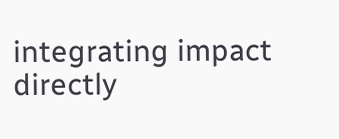integrating impact directly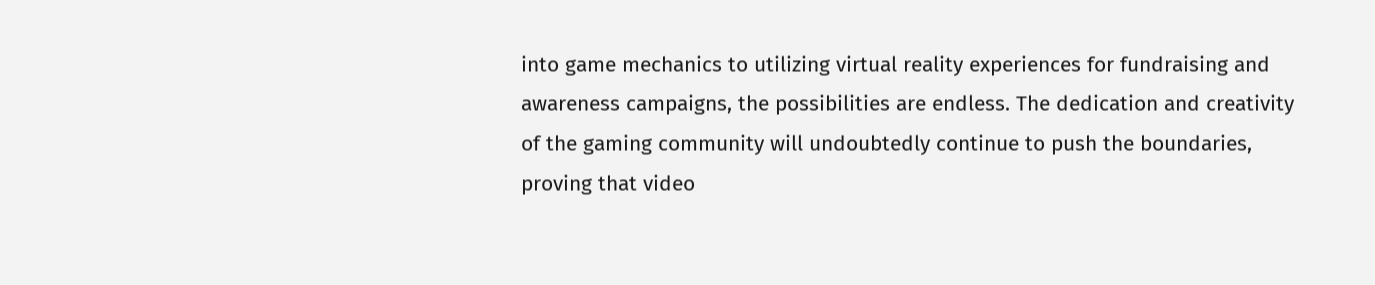into game mechanics to utilizing virtual reality experiences for fundraising and awareness campaigns, the possibilities are endless. The dedication and creativity of the gaming community will undoubtedly continue to push the boundaries, proving that video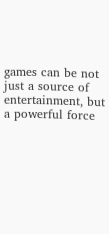games can be not just a source of entertainment, but a powerful force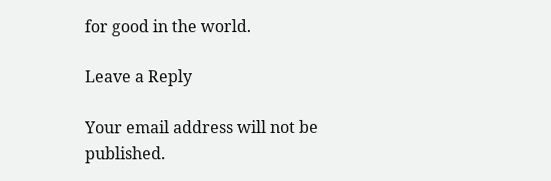for good in the world.

Leave a Reply

Your email address will not be published.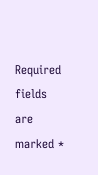Required fields are marked *